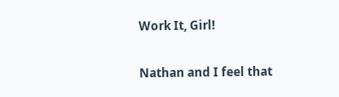Work It, Girl!

Nathan and I feel that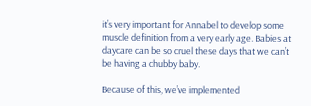it’s very important for Annabel to develop some muscle definition from a very early age. Babies at daycare can be so cruel these days that we can’t be having a chubby baby.

Because of this, we’ve implemented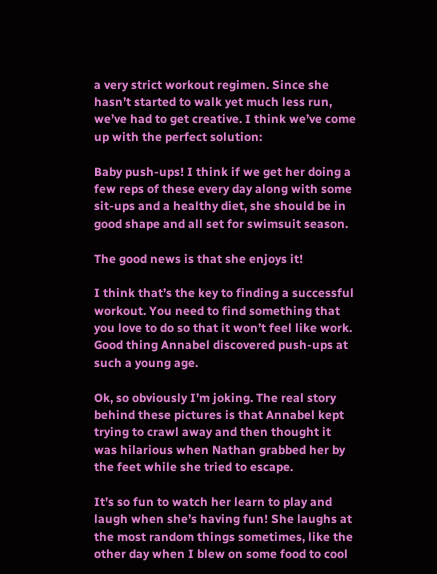a very strict workout regimen. Since she hasn’t started to walk yet much less run, we’ve had to get creative. I think we’ve come up with the perfect solution:

Baby push-ups! I think if we get her doing a few reps of these every day along with some sit-ups and a healthy diet, she should be in good shape and all set for swimsuit season.

The good news is that she enjoys it!

I think that’s the key to finding a successful workout. You need to find something that you love to do so that it won’t feel like work. Good thing Annabel discovered push-ups at such a young age.

Ok, so obviously I’m joking. The real story behind these pictures is that Annabel kept trying to crawl away and then thought it was hilarious when Nathan grabbed her by the feet while she tried to escape.

It’s so fun to watch her learn to play and laugh when she’s having fun! She laughs at the most random things sometimes, like the other day when I blew on some food to cool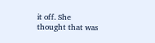it off. She thought that was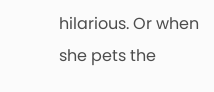hilarious. Or when she pets the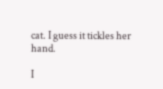cat. I guess it tickles her hand.

I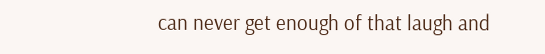can never get enough of that laugh and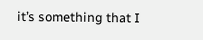it’s something that I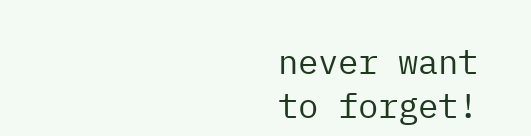never want to forget!